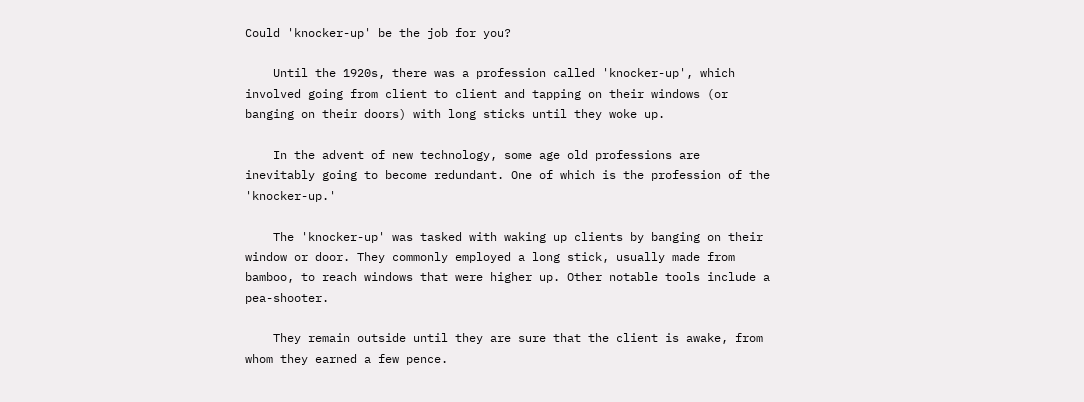Could 'knocker-up' be the job for you?

    Until the 1920s, there was a profession called 'knocker-up', which involved going from client to client and tapping on their windows (or banging on their doors) with long sticks until they woke up.

    In the advent of new technology, some age old professions are inevitably going to become redundant. One of which is the profession of the 'knocker-up.'

    The 'knocker-up' was tasked with waking up clients by banging on their window or door. They commonly employed a long stick, usually made from bamboo, to reach windows that were higher up. Other notable tools include a pea-shooter.

    They remain outside until they are sure that the client is awake, from whom they earned a few pence.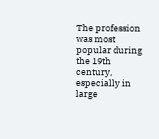The profession was most popular during the 19th century, especially in large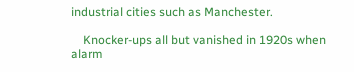industrial cities such as Manchester.

    Knocker-ups all but vanished in 1920s when alarm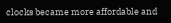clocks became more affordable and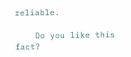reliable.

    Do you like this fact?